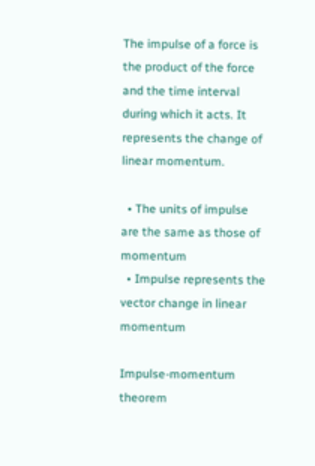The impulse of a force is the product of the force and the time interval during which it acts. It represents the change of linear momentum.

  • The units of impulse are the same as those of momentum
  • Impulse represents the vector change in linear momentum

Impulse-momentum theorem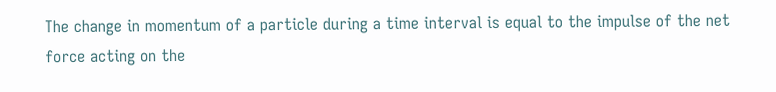The change in momentum of a particle during a time interval is equal to the impulse of the net force acting on the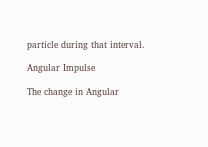particle during that interval.

Angular Impulse

The change in Angular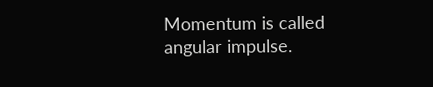Momentum is called angular impulse.